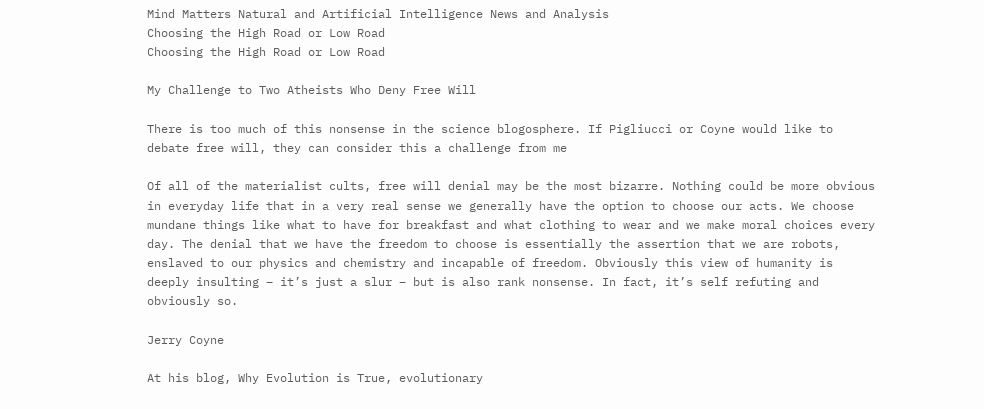Mind Matters Natural and Artificial Intelligence News and Analysis
Choosing the High Road or Low Road
Choosing the High Road or Low Road

My Challenge to Two Atheists Who Deny Free Will

There is too much of this nonsense in the science blogosphere. If Pigliucci or Coyne would like to debate free will, they can consider this a challenge from me

Of all of the materialist cults, free will denial may be the most bizarre. Nothing could be more obvious in everyday life that in a very real sense we generally have the option to choose our acts. We choose mundane things like what to have for breakfast and what clothing to wear and we make moral choices every day. The denial that we have the freedom to choose is essentially the assertion that we are robots, enslaved to our physics and chemistry and incapable of freedom. Obviously this view of humanity is deeply insulting – it’s just a slur – but is also rank nonsense. In fact, it’s self refuting and obviously so.

Jerry Coyne

At his blog, Why Evolution is True, evolutionary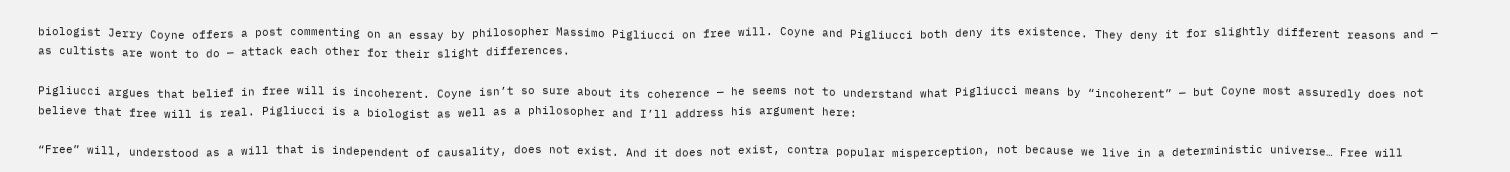biologist Jerry Coyne offers a post commenting on an essay by philosopher Massimo Pigliucci on free will. Coyne and Pigliucci both deny its existence. They deny it for slightly different reasons and — as cultists are wont to do — attack each other for their slight differences.

Pigliucci argues that belief in free will is incoherent. Coyne isn’t so sure about its coherence — he seems not to understand what Pigliucci means by “incoherent” — but Coyne most assuredly does not believe that free will is real. Pigliucci is a biologist as well as a philosopher and I’ll address his argument here:

“Free” will, understood as a will that is independent of causality, does not exist. And it does not exist, contra popular misperception, not because we live in a deterministic universe… Free will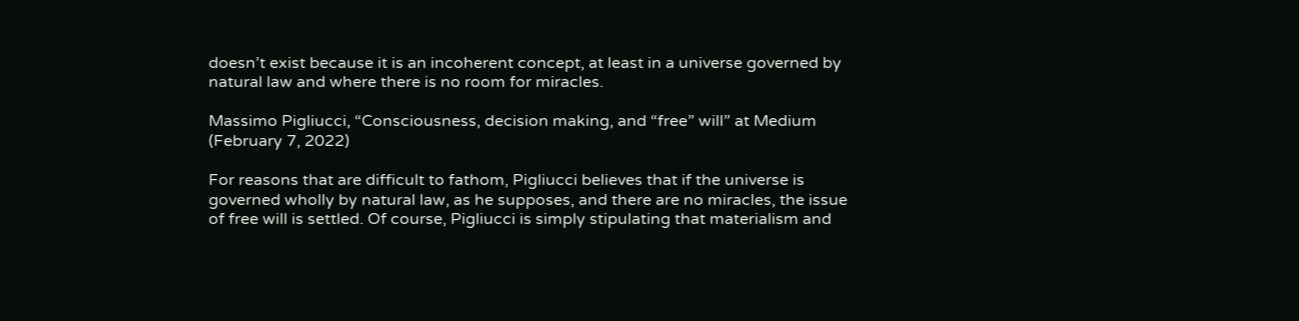doesn’t exist because it is an incoherent concept, at least in a universe governed by natural law and where there is no room for miracles.

Massimo Pigliucci, “Consciousness, decision making, and “free” will” at Medium (February 7, 2022)

For reasons that are difficult to fathom, Pigliucci believes that if the universe is governed wholly by natural law, as he supposes, and there are no miracles, the issue of free will is settled. Of course, Pigliucci is simply stipulating that materialism and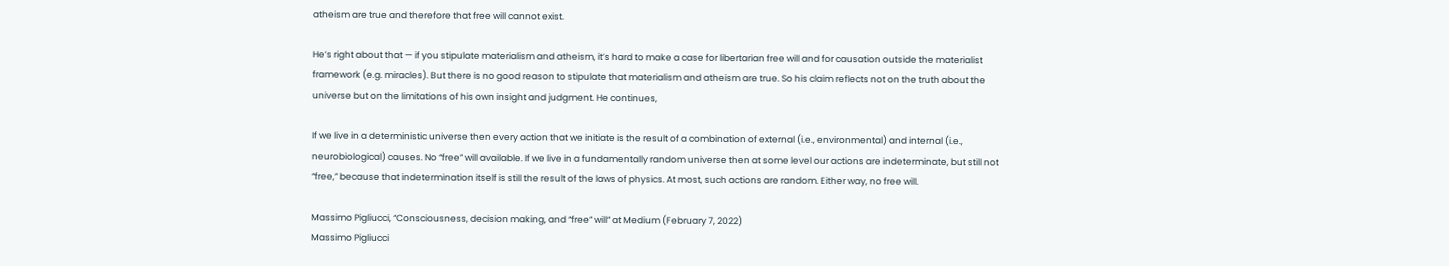atheism are true and therefore that free will cannot exist.

He’s right about that — if you stipulate materialism and atheism, it’s hard to make a case for libertarian free will and for causation outside the materialist framework (e.g. miracles). But there is no good reason to stipulate that materialism and atheism are true. So his claim reflects not on the truth about the universe but on the limitations of his own insight and judgment. He continues,

If we live in a deterministic universe then every action that we initiate is the result of a combination of external (i.e., environmental) and internal (i.e., neurobiological) causes. No “free” will available. If we live in a fundamentally random universe then at some level our actions are indeterminate, but still not “free,” because that indetermination itself is still the result of the laws of physics. At most, such actions are random. Either way, no free will.

Massimo Pigliucci, “Consciousness, decision making, and “free” will” at Medium (February 7, 2022)
Massimo Pigliucci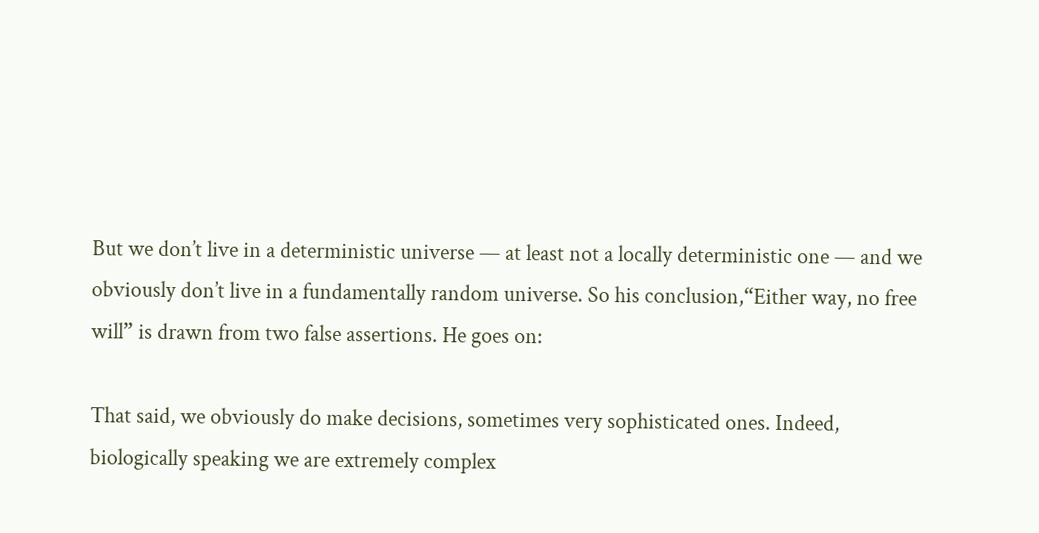But we don’t live in a deterministic universe — at least not a locally deterministic one — and we obviously don’t live in a fundamentally random universe. So his conclusion,“Either way, no free will” is drawn from two false assertions. He goes on:

That said, we obviously do make decisions, sometimes very sophisticated ones. Indeed, biologically speaking we are extremely complex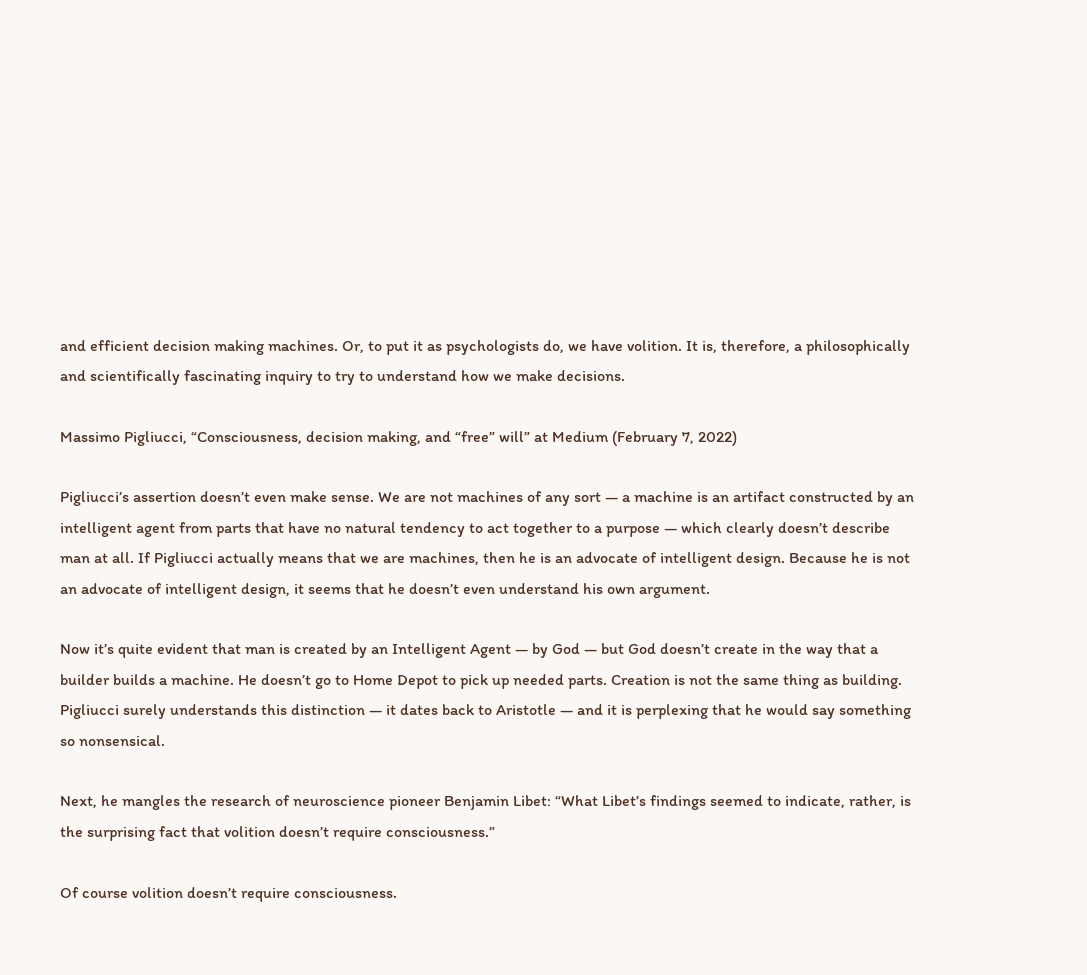and efficient decision making machines. Or, to put it as psychologists do, we have volition. It is, therefore, a philosophically and scientifically fascinating inquiry to try to understand how we make decisions.

Massimo Pigliucci, “Consciousness, decision making, and “free” will” at Medium (February 7, 2022)

Pigliucci’s assertion doesn’t even make sense. We are not machines of any sort — a machine is an artifact constructed by an intelligent agent from parts that have no natural tendency to act together to a purpose — which clearly doesn’t describe man at all. If Pigliucci actually means that we are machines, then he is an advocate of intelligent design. Because he is not an advocate of intelligent design, it seems that he doesn’t even understand his own argument.

Now it’s quite evident that man is created by an Intelligent Agent — by God — but God doesn’t create in the way that a builder builds a machine. He doesn’t go to Home Depot to pick up needed parts. Creation is not the same thing as building. Pigliucci surely understands this distinction — it dates back to Aristotle — and it is perplexing that he would say something so nonsensical.

Next, he mangles the research of neuroscience pioneer Benjamin Libet: “What Libet’s findings seemed to indicate, rather, is the surprising fact that volition doesn’t require consciousness.”

Of course volition doesn’t require consciousness.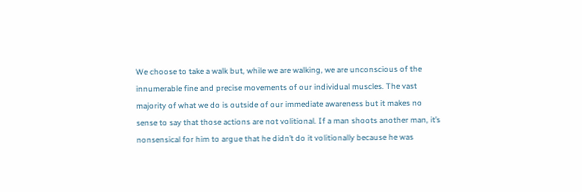We choose to take a walk but, while we are walking, we are unconscious of the innumerable fine and precise movements of our individual muscles. The vast majority of what we do is outside of our immediate awareness but it makes no sense to say that those actions are not volitional. If a man shoots another man, it’s nonsensical for him to argue that he didn’t do it volitionally because he was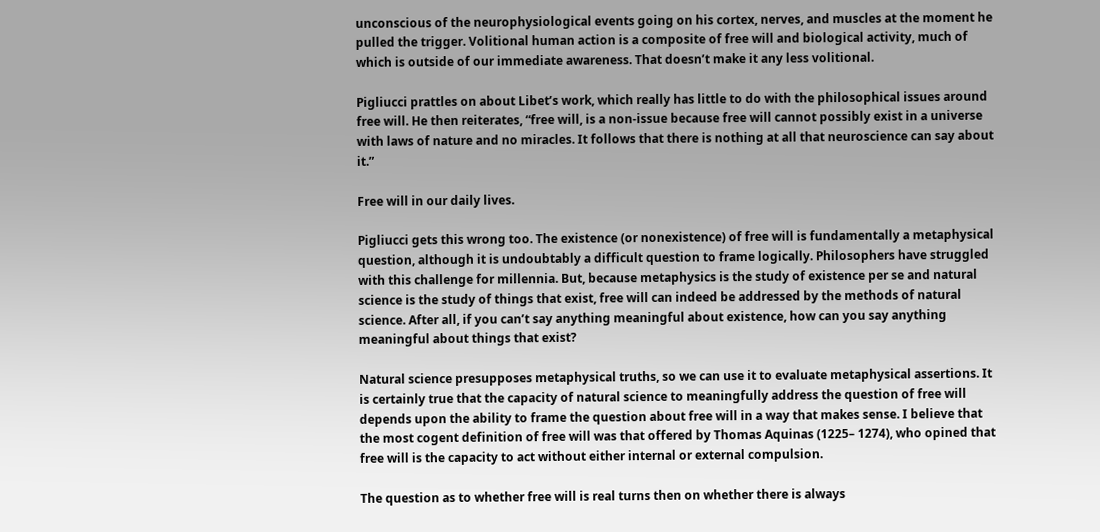unconscious of the neurophysiological events going on his cortex, nerves, and muscles at the moment he pulled the trigger. Volitional human action is a composite of free will and biological activity, much of which is outside of our immediate awareness. That doesn’t make it any less volitional.

Pigliucci prattles on about Libet’s work, which really has little to do with the philosophical issues around free will. He then reiterates, “free will, is a non-issue because free will cannot possibly exist in a universe with laws of nature and no miracles. It follows that there is nothing at all that neuroscience can say about it.”

Free will in our daily lives.

Pigliucci gets this wrong too. The existence (or nonexistence) of free will is fundamentally a metaphysical question, although it is undoubtably a difficult question to frame logically. Philosophers have struggled with this challenge for millennia. But, because metaphysics is the study of existence per se and natural science is the study of things that exist, free will can indeed be addressed by the methods of natural science. After all, if you can’t say anything meaningful about existence, how can you say anything meaningful about things that exist?

Natural science presupposes metaphysical truths, so we can use it to evaluate metaphysical assertions. It is certainly true that the capacity of natural science to meaningfully address the question of free will depends upon the ability to frame the question about free will in a way that makes sense. I believe that the most cogent definition of free will was that offered by Thomas Aquinas (1225– 1274), who opined that free will is the capacity to act without either internal or external compulsion.

The question as to whether free will is real turns then on whether there is always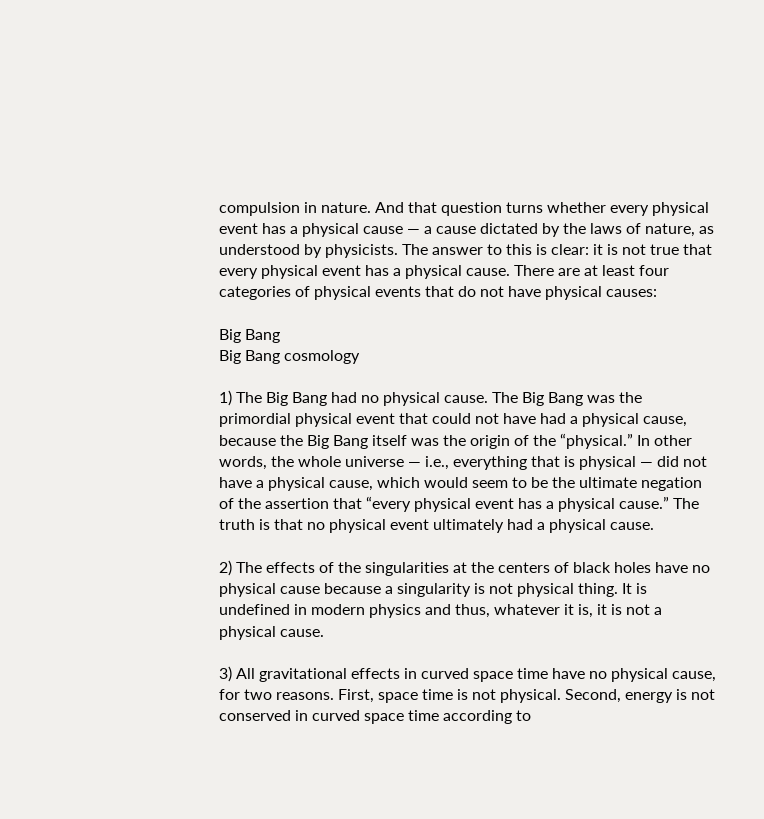compulsion in nature. And that question turns whether every physical event has a physical cause — a cause dictated by the laws of nature, as understood by physicists. The answer to this is clear: it is not true that every physical event has a physical cause. There are at least four categories of physical events that do not have physical causes:

Big Bang
Big Bang cosmology

1) The Big Bang had no physical cause. The Big Bang was the primordial physical event that could not have had a physical cause, because the Big Bang itself was the origin of the “physical.” In other words, the whole universe — i.e., everything that is physical — did not have a physical cause, which would seem to be the ultimate negation of the assertion that “every physical event has a physical cause.” The truth is that no physical event ultimately had a physical cause.

2) The effects of the singularities at the centers of black holes have no physical cause because a singularity is not physical thing. It is undefined in modern physics and thus, whatever it is, it is not a physical cause.

3) All gravitational effects in curved space time have no physical cause, for two reasons. First, space time is not physical. Second, energy is not conserved in curved space time according to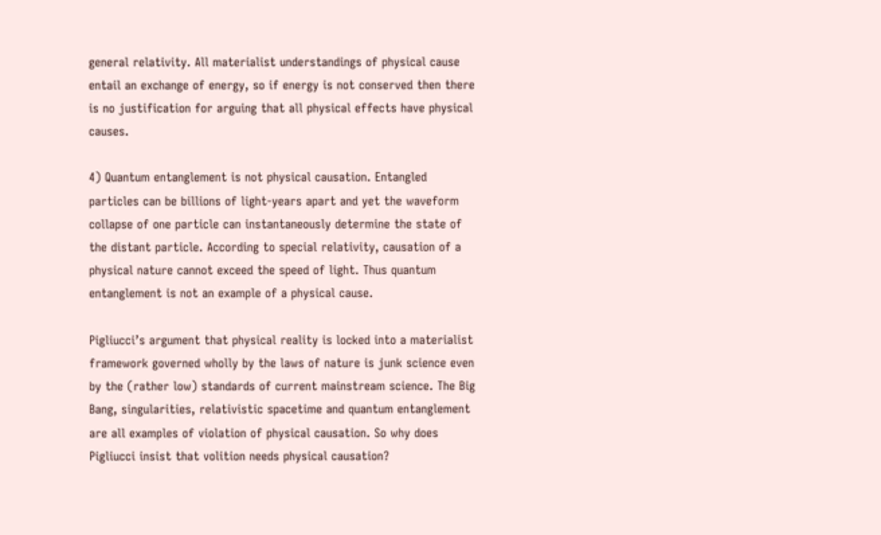general relativity. All materialist understandings of physical cause entail an exchange of energy, so if energy is not conserved then there is no justification for arguing that all physical effects have physical causes.

4) Quantum entanglement is not physical causation. Entangled particles can be billions of light-years apart and yet the waveform collapse of one particle can instantaneously determine the state of the distant particle. According to special relativity, causation of a physical nature cannot exceed the speed of light. Thus quantum entanglement is not an example of a physical cause.

Pigliucci’s argument that physical reality is locked into a materialist framework governed wholly by the laws of nature is junk science even by the (rather low) standards of current mainstream science. The Big Bang, singularities, relativistic spacetime and quantum entanglement are all examples of violation of physical causation. So why does Pigliucci insist that volition needs physical causation?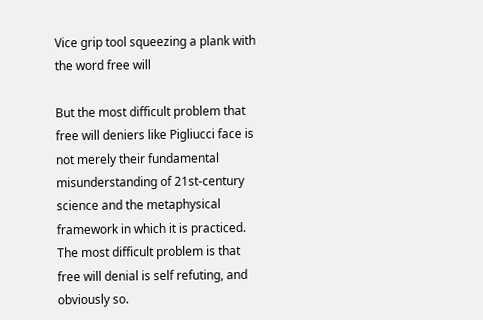Vice grip tool squeezing a plank with the word free will

But the most difficult problem that free will deniers like Pigliucci face is not merely their fundamental misunderstanding of 21st-century science and the metaphysical framework in which it is practiced. The most difficult problem is that free will denial is self refuting, and obviously so.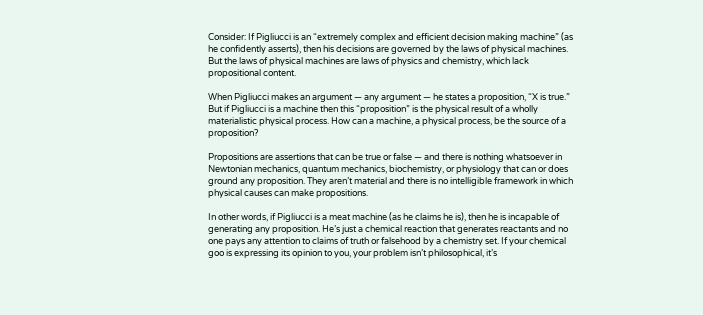Consider: If Pigliucci is an “extremely complex and efficient decision making machine” (as he confidently asserts), then his decisions are governed by the laws of physical machines. But the laws of physical machines are laws of physics and chemistry, which lack propositional content.

When Pigliucci makes an argument — any argument — he states a proposition, “X is true.” But if Pigliucci is a machine then this “proposition” is the physical result of a wholly materialistic physical process. How can a machine, a physical process, be the source of a proposition?

Propositions are assertions that can be true or false — and there is nothing whatsoever in Newtonian mechanics, quantum mechanics, biochemistry, or physiology that can or does ground any proposition. They aren’t material and there is no intelligible framework in which physical causes can make propositions.

In other words, if Pigliucci is a meat machine (as he claims he is), then he is incapable of generating any proposition. He’s just a chemical reaction that generates reactants and no one pays any attention to claims of truth or falsehood by a chemistry set. If your chemical goo is expressing its opinion to you, your problem isn’t philosophical, it’s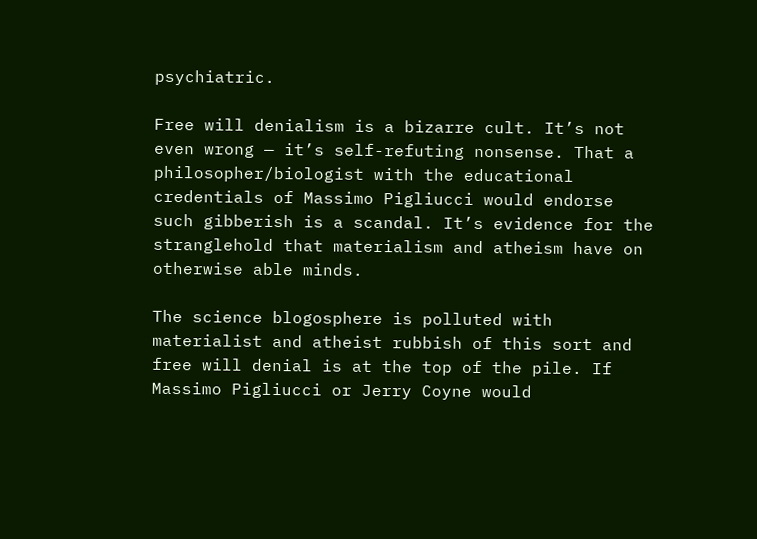psychiatric.

Free will denialism is a bizarre cult. It’s not even wrong — it’s self-refuting nonsense. That a philosopher/biologist with the educational credentials of Massimo Pigliucci would endorse such gibberish is a scandal. It’s evidence for the stranglehold that materialism and atheism have on otherwise able minds.

The science blogosphere is polluted with materialist and atheist rubbish of this sort and free will denial is at the top of the pile. If Massimo Pigliucci or Jerry Coyne would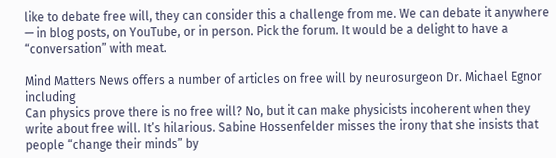like to debate free will, they can consider this a challenge from me. We can debate it anywhere — in blog posts, on YouTube, or in person. Pick the forum. It would be a delight to have a “conversation” with meat.

Mind Matters News offers a number of articles on free will by neurosurgeon Dr. Michael Egnor including
Can physics prove there is no free will? No, but it can make physicists incoherent when they write about free will. It’s hilarious. Sabine Hossenfelder misses the irony that she insists that people “change their minds” by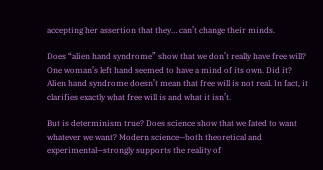accepting her assertion that they… can’t change their minds.

Does “alien hand syndrome” show that we don’t really have free will? One woman’s left hand seemed to have a mind of its own. Did it? Alien hand syndrome doesn’t mean that free will is not real. In fact, it clarifies exactly what free will is and what it isn’t.

But is determinism true? Does science show that we fated to want whatever we want? Modern science—both theoretical and experimental—strongly supports the reality of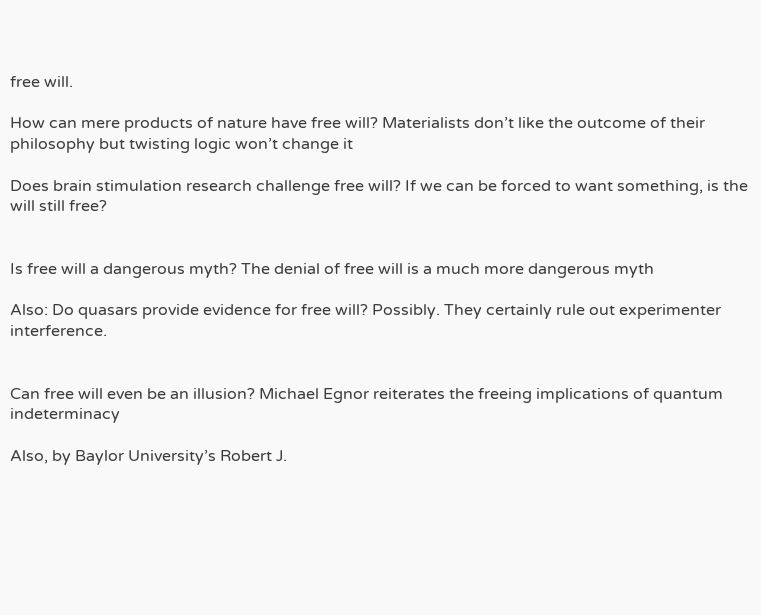free will.

How can mere products of nature have free will? Materialists don’t like the outcome of their philosophy but twisting logic won’t change it

Does brain stimulation research challenge free will? If we can be forced to want something, is the will still free?


Is free will a dangerous myth? The denial of free will is a much more dangerous myth

Also: Do quasars provide evidence for free will? Possibly. They certainly rule out experimenter interference.


Can free will even be an illusion? Michael Egnor reiterates the freeing implications of quantum indeterminacy

Also, by Baylor University’s Robert J.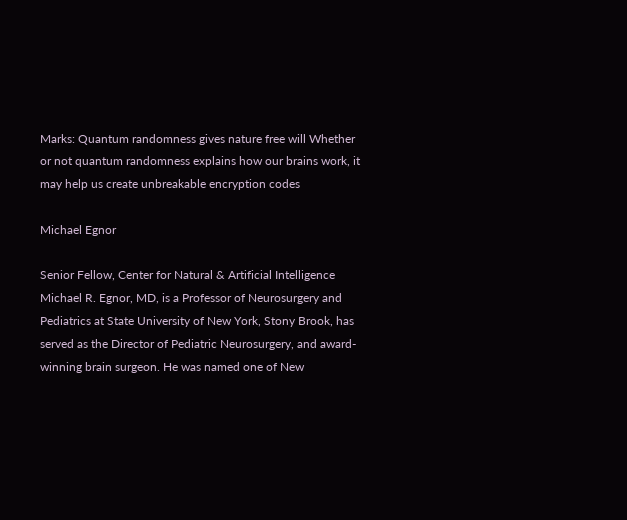Marks: Quantum randomness gives nature free will Whether or not quantum randomness explains how our brains work, it may help us create unbreakable encryption codes

Michael Egnor

Senior Fellow, Center for Natural & Artificial Intelligence
Michael R. Egnor, MD, is a Professor of Neurosurgery and Pediatrics at State University of New York, Stony Brook, has served as the Director of Pediatric Neurosurgery, and award-winning brain surgeon. He was named one of New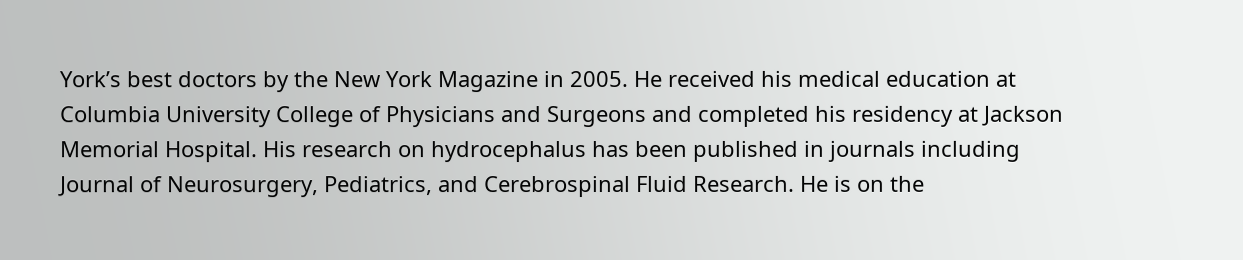York’s best doctors by the New York Magazine in 2005. He received his medical education at Columbia University College of Physicians and Surgeons and completed his residency at Jackson Memorial Hospital. His research on hydrocephalus has been published in journals including Journal of Neurosurgery, Pediatrics, and Cerebrospinal Fluid Research. He is on the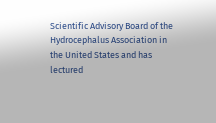Scientific Advisory Board of the Hydrocephalus Association in the United States and has lectured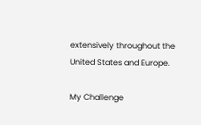extensively throughout the United States and Europe.

My Challenge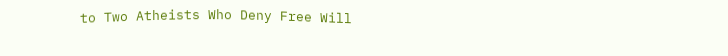to Two Atheists Who Deny Free Will